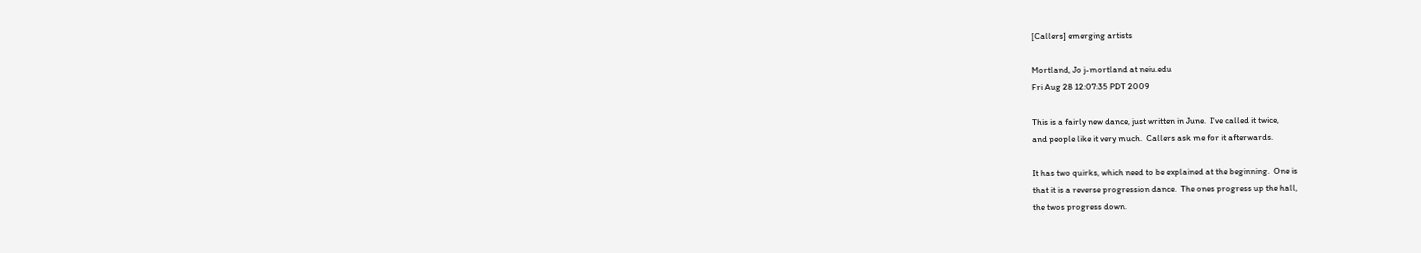[Callers] emerging artists

Mortland, Jo j-mortland at neiu.edu
Fri Aug 28 12:07:35 PDT 2009

This is a fairly new dance, just written in June.  I've called it twice,
and people like it very much.  Callers ask me for it afterwards.

It has two quirks, which need to be explained at the beginning.  One is
that it is a reverse progression dance.  The ones progress up the hall,
the twos progress down.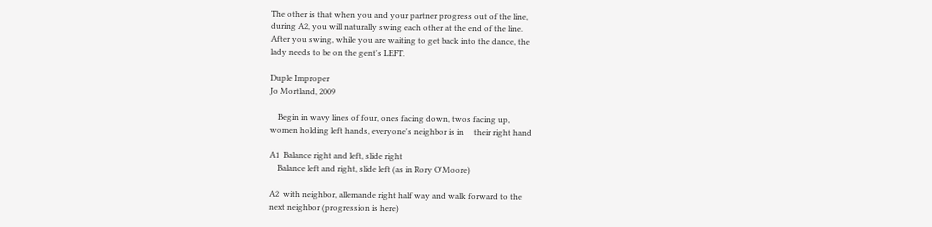The other is that when you and your partner progress out of the line,
during A2, you will naturally swing each other at the end of the line.
After you swing, while you are waiting to get back into the dance, the
lady needs to be on the gent's LEFT.

Duple Improper
Jo Mortland, 2009

    Begin in wavy lines of four, ones facing down, twos facing up,
women holding left hands, everyone's neighbor is in     their right hand

A1  Balance right and left, slide right
    Balance left and right, slide left (as in Rory O'Moore)

A2  with neighbor, allemande right half way and walk forward to the
next neighbor (progression is here)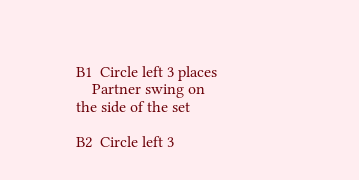B1  Circle left 3 places
    Partner swing on the side of the set

B2  Circle left 3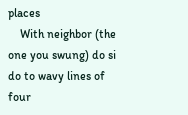places
    With neighbor (the one you swung) do si do to wavy lines of four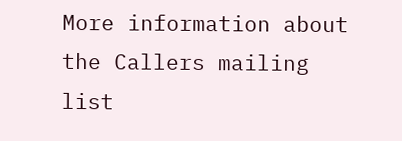More information about the Callers mailing list